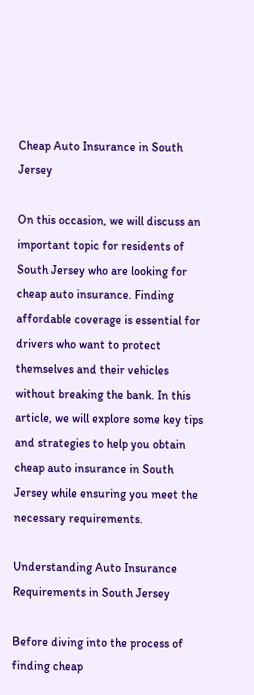Cheap Auto Insurance in South Jersey

On this occasion, we will discuss an important topic for residents of South Jersey who are looking for cheap auto insurance. Finding affordable coverage is essential for drivers who want to protect themselves and their vehicles without breaking the bank. In this article, we will explore some key tips and strategies to help you obtain cheap auto insurance in South Jersey while ensuring you meet the necessary requirements.

Understanding Auto Insurance Requirements in South Jersey

Before diving into the process of finding cheap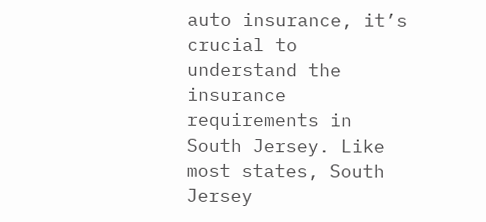auto insurance, it’s crucial to understand the insurance requirements in South Jersey. Like most states, South Jersey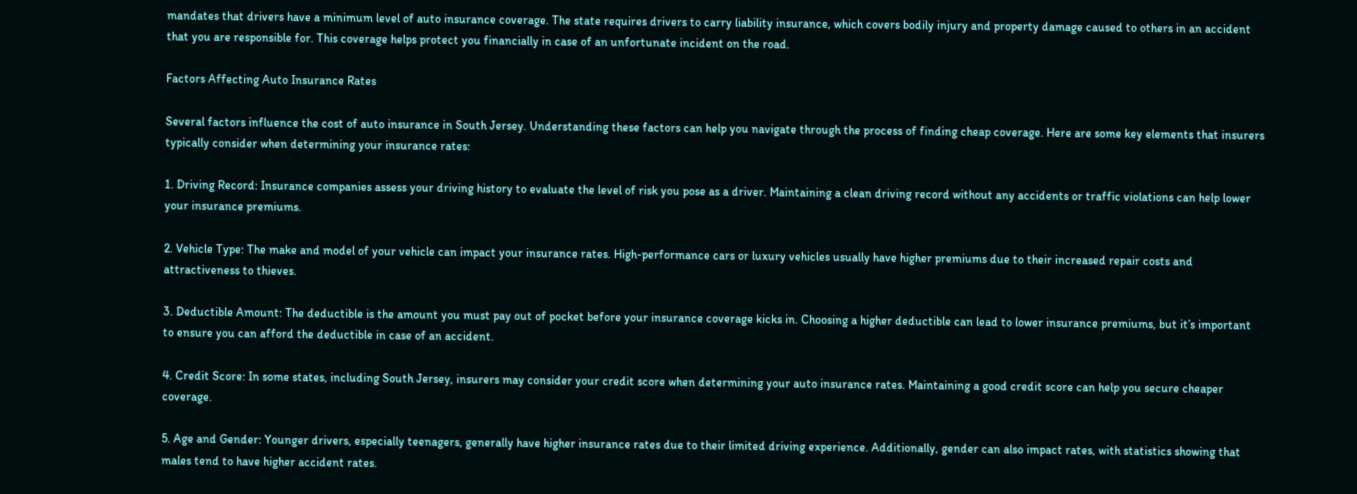mandates that drivers have a minimum level of auto insurance coverage. The state requires drivers to carry liability insurance, which covers bodily injury and property damage caused to others in an accident that you are responsible for. This coverage helps protect you financially in case of an unfortunate incident on the road.

Factors Affecting Auto Insurance Rates

Several factors influence the cost of auto insurance in South Jersey. Understanding these factors can help you navigate through the process of finding cheap coverage. Here are some key elements that insurers typically consider when determining your insurance rates:

1. Driving Record: Insurance companies assess your driving history to evaluate the level of risk you pose as a driver. Maintaining a clean driving record without any accidents or traffic violations can help lower your insurance premiums.

2. Vehicle Type: The make and model of your vehicle can impact your insurance rates. High-performance cars or luxury vehicles usually have higher premiums due to their increased repair costs and attractiveness to thieves.

3. Deductible Amount: The deductible is the amount you must pay out of pocket before your insurance coverage kicks in. Choosing a higher deductible can lead to lower insurance premiums, but it’s important to ensure you can afford the deductible in case of an accident.

4. Credit Score: In some states, including South Jersey, insurers may consider your credit score when determining your auto insurance rates. Maintaining a good credit score can help you secure cheaper coverage.

5. Age and Gender: Younger drivers, especially teenagers, generally have higher insurance rates due to their limited driving experience. Additionally, gender can also impact rates, with statistics showing that males tend to have higher accident rates.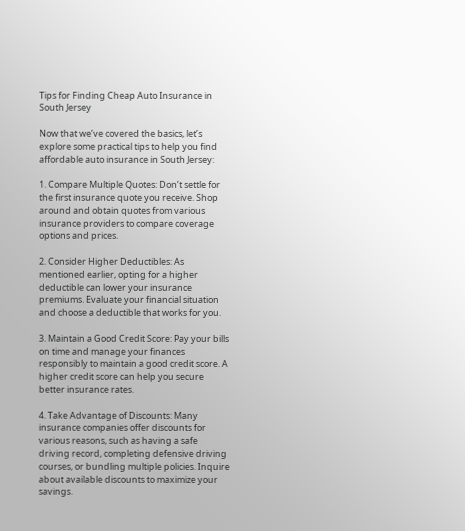Tips for Finding Cheap Auto Insurance in South Jersey

Now that we’ve covered the basics, let’s explore some practical tips to help you find affordable auto insurance in South Jersey:

1. Compare Multiple Quotes: Don’t settle for the first insurance quote you receive. Shop around and obtain quotes from various insurance providers to compare coverage options and prices.

2. Consider Higher Deductibles: As mentioned earlier, opting for a higher deductible can lower your insurance premiums. Evaluate your financial situation and choose a deductible that works for you.

3. Maintain a Good Credit Score: Pay your bills on time and manage your finances responsibly to maintain a good credit score. A higher credit score can help you secure better insurance rates.

4. Take Advantage of Discounts: Many insurance companies offer discounts for various reasons, such as having a safe driving record, completing defensive driving courses, or bundling multiple policies. Inquire about available discounts to maximize your savings.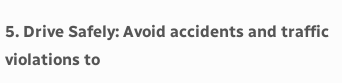5. Drive Safely: Avoid accidents and traffic violations to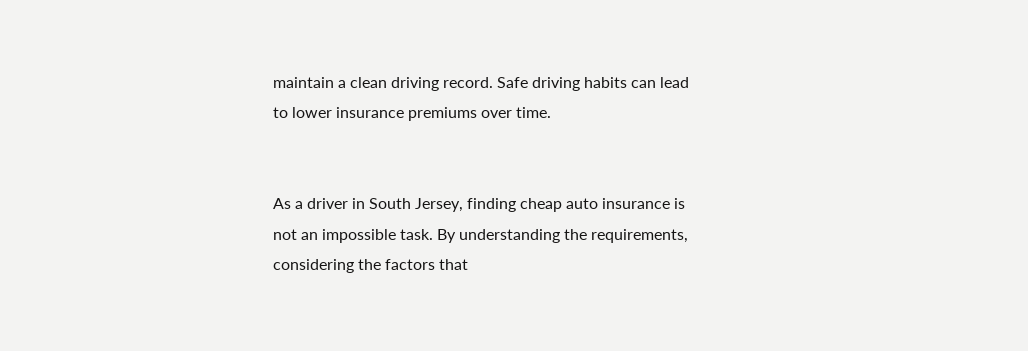maintain a clean driving record. Safe driving habits can lead to lower insurance premiums over time.


As a driver in South Jersey, finding cheap auto insurance is not an impossible task. By understanding the requirements, considering the factors that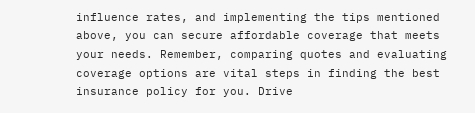influence rates, and implementing the tips mentioned above, you can secure affordable coverage that meets your needs. Remember, comparing quotes and evaluating coverage options are vital steps in finding the best insurance policy for you. Drive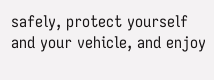safely, protect yourself and your vehicle, and enjoy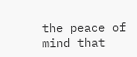the peace of mind that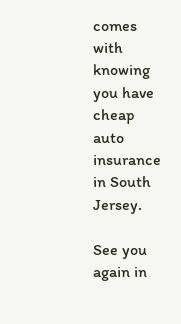comes with knowing you have cheap auto insurance in South Jersey.

See you again in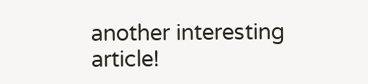another interesting article!